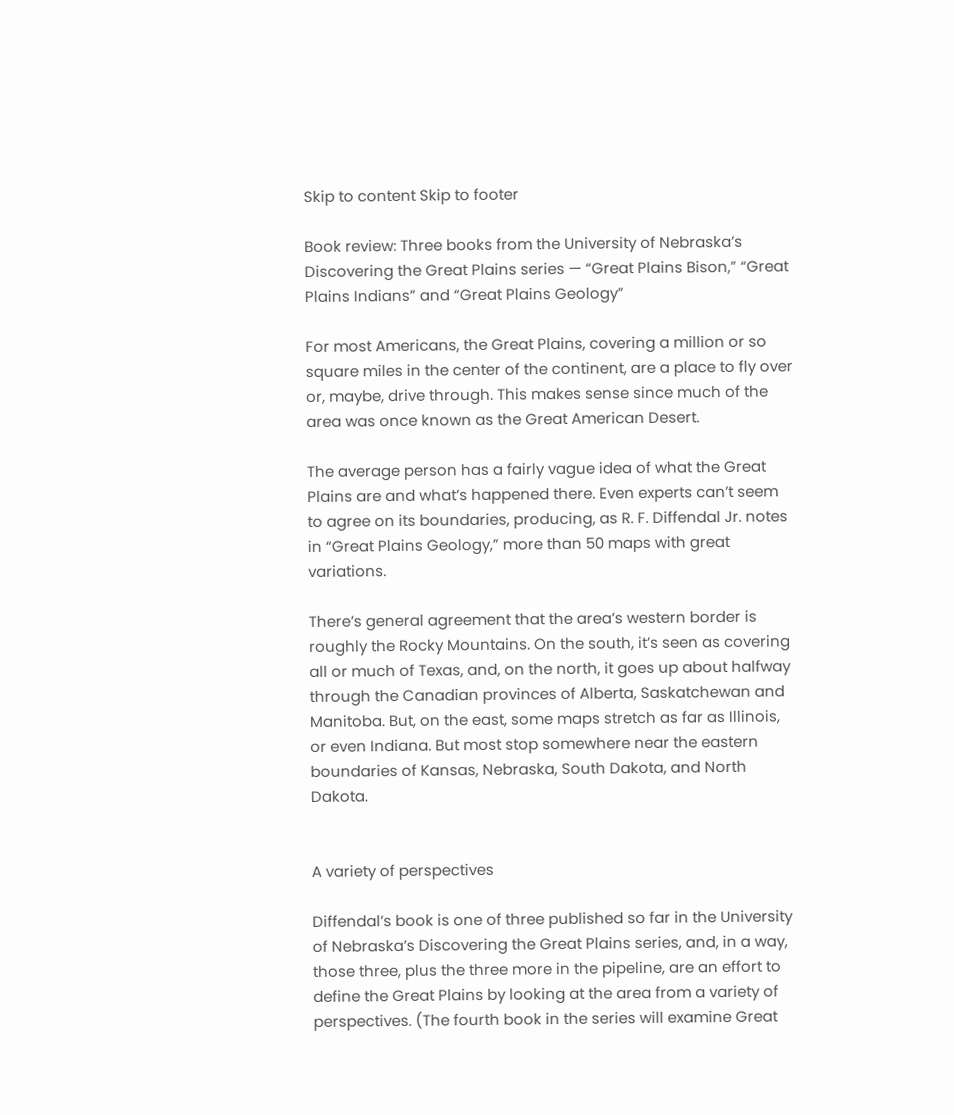Skip to content Skip to footer

Book review: Three books from the University of Nebraska’s Discovering the Great Plains series — “Great Plains Bison,” “Great Plains Indians” and “Great Plains Geology”

For most Americans, the Great Plains, covering a million or so square miles in the center of the continent, are a place to fly over or, maybe, drive through. This makes sense since much of the area was once known as the Great American Desert.

The average person has a fairly vague idea of what the Great Plains are and what’s happened there. Even experts can’t seem to agree on its boundaries, producing, as R. F. Diffendal Jr. notes in “Great Plains Geology,” more than 50 maps with great variations.

There’s general agreement that the area’s western border is roughly the Rocky Mountains. On the south, it’s seen as covering all or much of Texas, and, on the north, it goes up about halfway through the Canadian provinces of Alberta, Saskatchewan and Manitoba. But, on the east, some maps stretch as far as Illinois, or even Indiana. But most stop somewhere near the eastern boundaries of Kansas, Nebraska, South Dakota, and North Dakota.


A variety of perspectives

Diffendal’s book is one of three published so far in the University of Nebraska’s Discovering the Great Plains series, and, in a way, those three, plus the three more in the pipeline, are an effort to define the Great Plains by looking at the area from a variety of perspectives. (The fourth book in the series will examine Great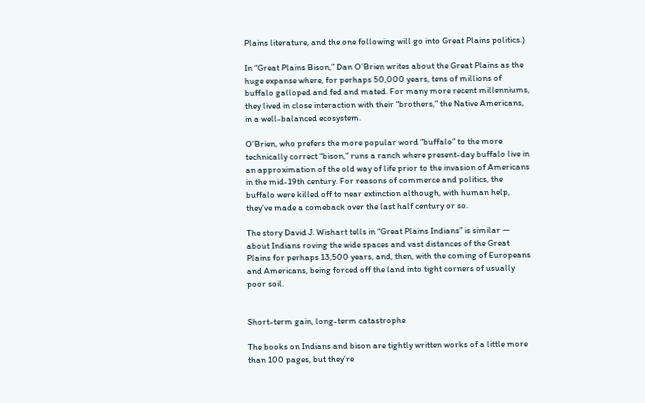Plains literature, and the one following will go into Great Plains politics.)

In “Great Plains Bison,” Dan O’Brien writes about the Great Plains as the huge expanse where, for perhaps 50,000 years, tens of millions of buffalo galloped and fed and mated. For many more recent millenniums, they lived in close interaction with their “brothers,” the Native Americans, in a well-balanced ecosystem.

O’Brien, who prefers the more popular word “buffalo” to the more technically correct “bison,” runs a ranch where present-day buffalo live in an approximation of the old way of life prior to the invasion of Americans in the mid-19th century. For reasons of commerce and politics, the buffalo were killed off to near extinction although, with human help, they’ve made a comeback over the last half century or so.

The story David J. Wishart tells in “Great Plains Indians” is similar — about Indians roving the wide spaces and vast distances of the Great Plains for perhaps 13,500 years, and, then, with the coming of Europeans and Americans, being forced off the land into tight corners of usually poor soil.


Short-term gain, long-term catastrophe

The books on Indians and bison are tightly written works of a little more than 100 pages, but they’re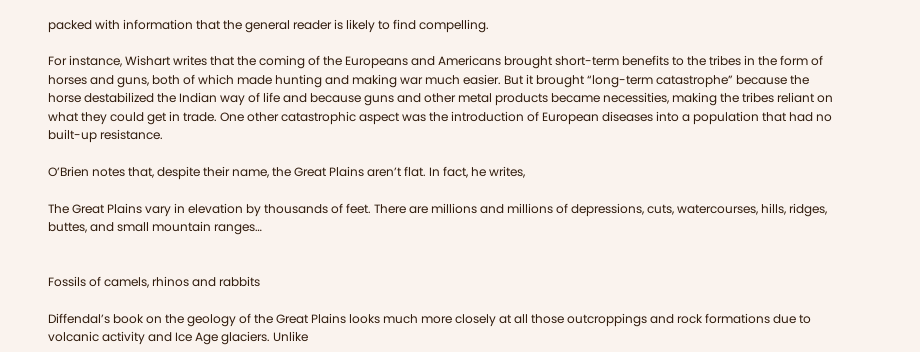packed with information that the general reader is likely to find compelling.

For instance, Wishart writes that the coming of the Europeans and Americans brought short-term benefits to the tribes in the form of horses and guns, both of which made hunting and making war much easier. But it brought “long-term catastrophe” because the horse destabilized the Indian way of life and because guns and other metal products became necessities, making the tribes reliant on what they could get in trade. One other catastrophic aspect was the introduction of European diseases into a population that had no built-up resistance.

O’Brien notes that, despite their name, the Great Plains aren’t flat. In fact, he writes,

The Great Plains vary in elevation by thousands of feet. There are millions and millions of depressions, cuts, watercourses, hills, ridges, buttes, and small mountain ranges…


Fossils of camels, rhinos and rabbits

Diffendal’s book on the geology of the Great Plains looks much more closely at all those outcroppings and rock formations due to volcanic activity and Ice Age glaciers. Unlike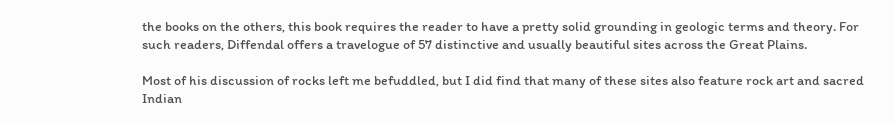the books on the others, this book requires the reader to have a pretty solid grounding in geologic terms and theory. For such readers, Diffendal offers a travelogue of 57 distinctive and usually beautiful sites across the Great Plains.

Most of his discussion of rocks left me befuddled, but I did find that many of these sites also feature rock art and sacred Indian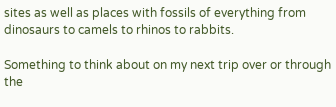sites as well as places with fossils of everything from dinosaurs to camels to rhinos to rabbits.

Something to think about on my next trip over or through the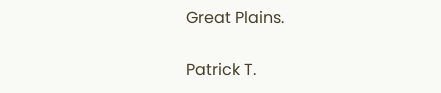Great Plains.


Patrick T.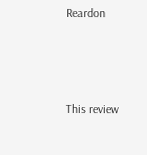Reardon



This review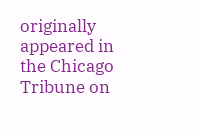originally appeared in the Chicago Tribune on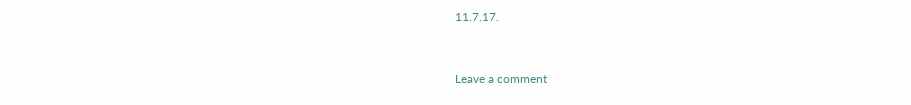11.7.17.



Leave a comment